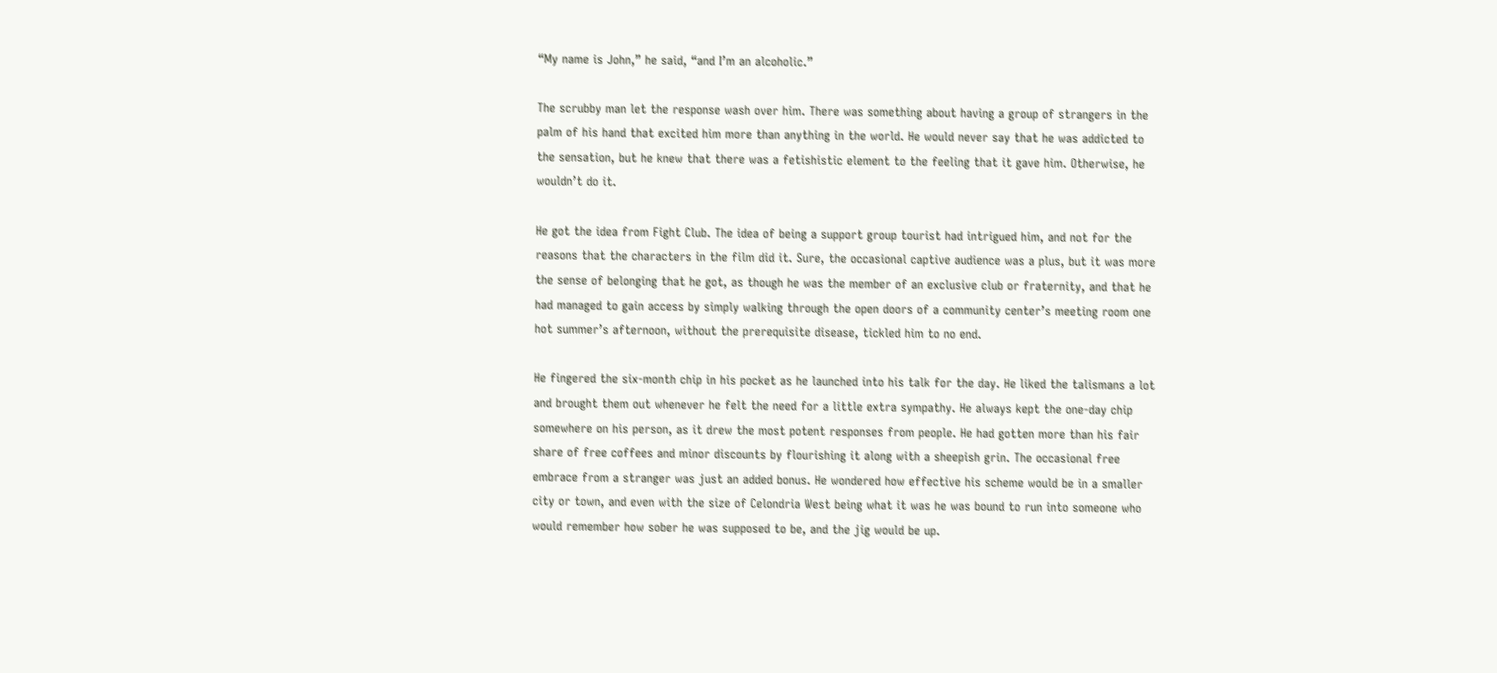“My name is John,” he said, “and I’m an alcoholic.”

The scrubby man let the response wash over him. There was something about having a group of strangers in the palm of his hand that excited him more than anything in the world. He would never say that he was addicted to the sensation, but he knew that there was a fetishistic element to the feeling that it gave him. Otherwise, he wouldn’t do it.

He got the idea from Fight Club. The idea of being a support group tourist had intrigued him, and not for the reasons that the characters in the film did it. Sure, the occasional captive audience was a plus, but it was more the sense of belonging that he got, as though he was the member of an exclusive club or fraternity, and that he had managed to gain access by simply walking through the open doors of a community center’s meeting room one hot summer’s afternoon, without the prerequisite disease, tickled him to no end.

He fingered the six-month chip in his pocket as he launched into his talk for the day. He liked the talismans a lot and brought them out whenever he felt the need for a little extra sympathy. He always kept the one-day chip somewhere on his person, as it drew the most potent responses from people. He had gotten more than his fair share of free coffees and minor discounts by flourishing it along with a sheepish grin. The occasional free embrace from a stranger was just an added bonus. He wondered how effective his scheme would be in a smaller city or town, and even with the size of Celondria West being what it was he was bound to run into someone who would remember how sober he was supposed to be, and the jig would be up.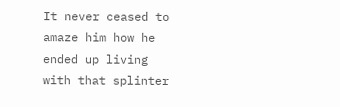It never ceased to amaze him how he ended up living with that splinter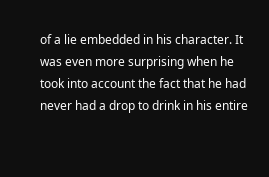of a lie embedded in his character. It was even more surprising when he took into account the fact that he had never had a drop to drink in his entire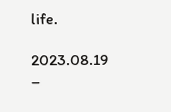life.

2023.08.19 –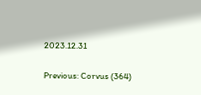2023.12.31

Previous: Corvus (364)